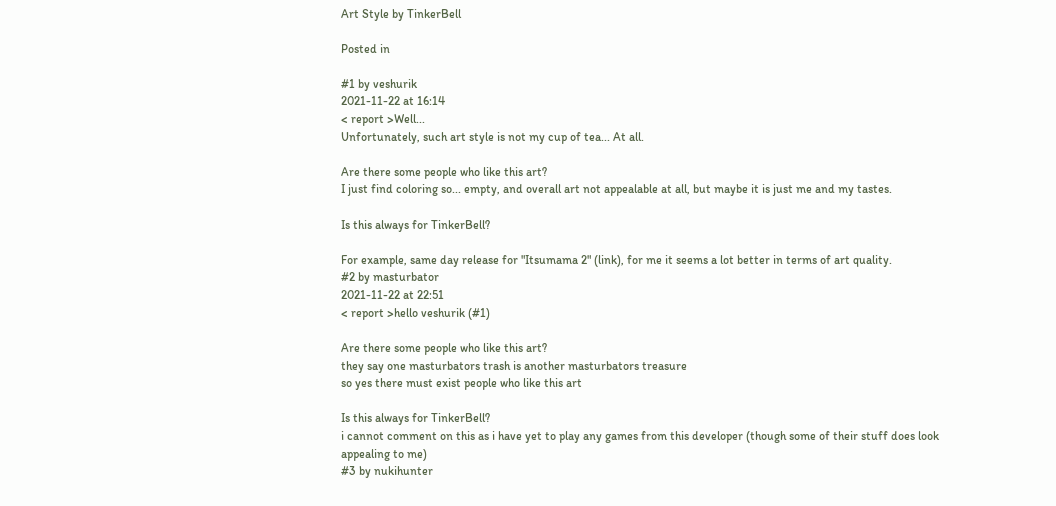Art Style by TinkerBell

Posted in

#1 by veshurik
2021-11-22 at 16:14
< report >Well...
Unfortunately, such art style is not my cup of tea... At all.

Are there some people who like this art?
I just find coloring so... empty, and overall art not appealable at all, but maybe it is just me and my tastes.

Is this always for TinkerBell?

For example, same day release for "Itsumama 2" (link), for me it seems a lot better in terms of art quality.
#2 by masturbator
2021-11-22 at 22:51
< report >hello veshurik (#1)

Are there some people who like this art?
they say one masturbators trash is another masturbators treasure
so yes there must exist people who like this art

Is this always for TinkerBell?
i cannot comment on this as i have yet to play any games from this developer (though some of their stuff does look appealing to me)
#3 by nukihunter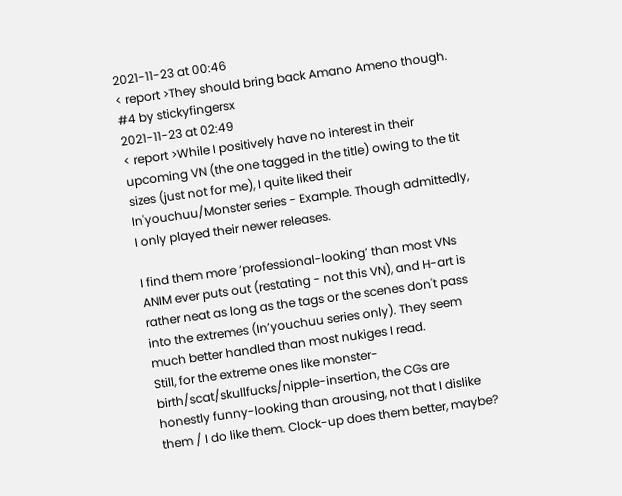2021-11-23 at 00:46
< report >They should bring back Amano Ameno though.
#4 by stickyfingersx
2021-11-23 at 02:49
< report >While I positively have no interest in their upcoming VN (the one tagged in the title) owing to the tit sizes (just not for me), I quite liked their In'youchuu/Monster series - Example. Though admittedly, I only played their newer releases.

I find them more ‘professional-looking’ than most VNs ANIM ever puts out (restating - not this VN), and H-art is rather neat as long as the tags or the scenes don't pass into the extremes (In’youchuu series only). They seem much better handled than most nukiges I read.
Still, for the extreme ones like monster-birth/scat/skullfucks/nipple-insertion, the CGs are honestly funny-looking than arousing, not that I dislike them / I do like them. Clock-up does them better, maybe?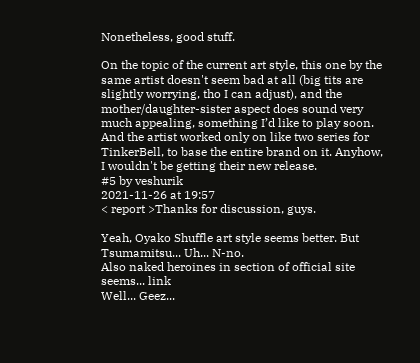Nonetheless, good stuff.

On the topic of the current art style, this one by the same artist doesn't seem bad at all (big tits are slightly worrying, tho I can adjust), and the mother/daughter-sister aspect does sound very much appealing, something I’d like to play soon. And the artist worked only on like two series for TinkerBell, to base the entire brand on it. Anyhow, I wouldn't be getting their new release.
#5 by veshurik
2021-11-26 at 19:57
< report >Thanks for discussion, guys.

Yeah, Oyako Shuffle art style seems better. But Tsumamitsu... Uh... N-no.
Also naked heroines in section of official site seems... link
Well... Geez...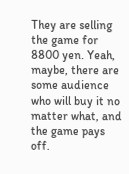They are selling the game for 8800 yen. Yeah, maybe, there are some audience who will buy it no matter what, and the game pays off.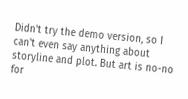Didn't try the demo version, so I can't even say anything about storyline and plot. But art is no-no for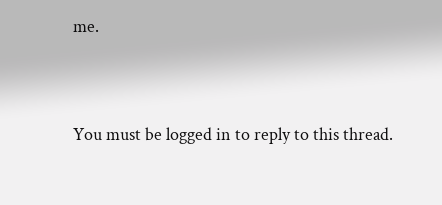me.


You must be logged in to reply to this thread.